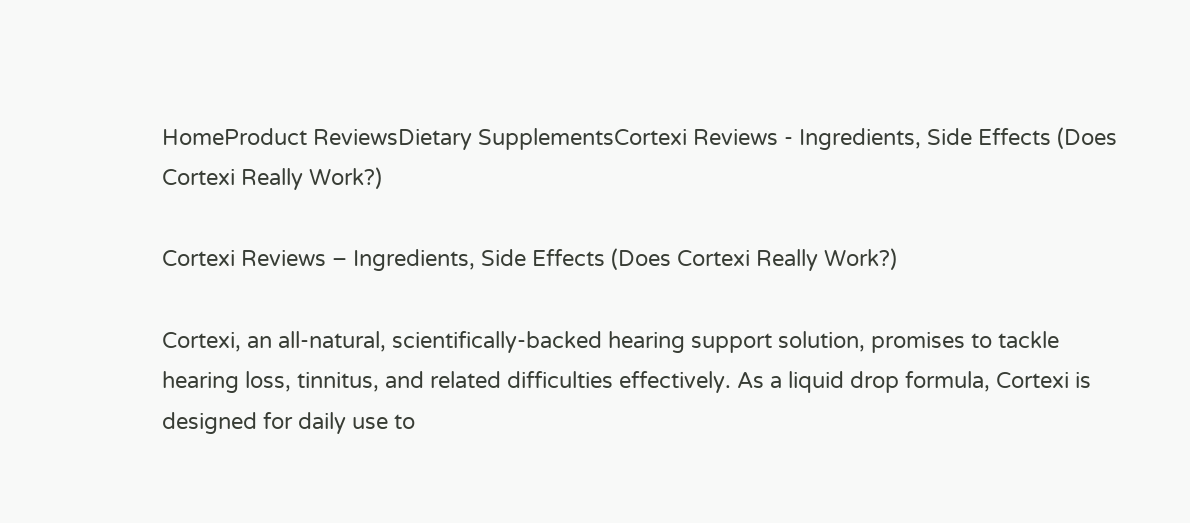HomeProduct ReviewsDietary SupplementsCortexi Reviews - Ingredients, Side Effects (Does Cortexi Really Work?)

Cortexi Reviews – Ingredients, Side Effects (Does Cortexi Really Work?)

Cortexi, an all-natural, scientifically-backed hearing support solution, promises to tackle hearing loss, tinnitus, and related difficulties effectively. As a liquid drop formula, Cortexi is designed for daily use to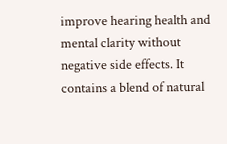improve hearing health and mental clarity without negative side effects. It contains a blend of natural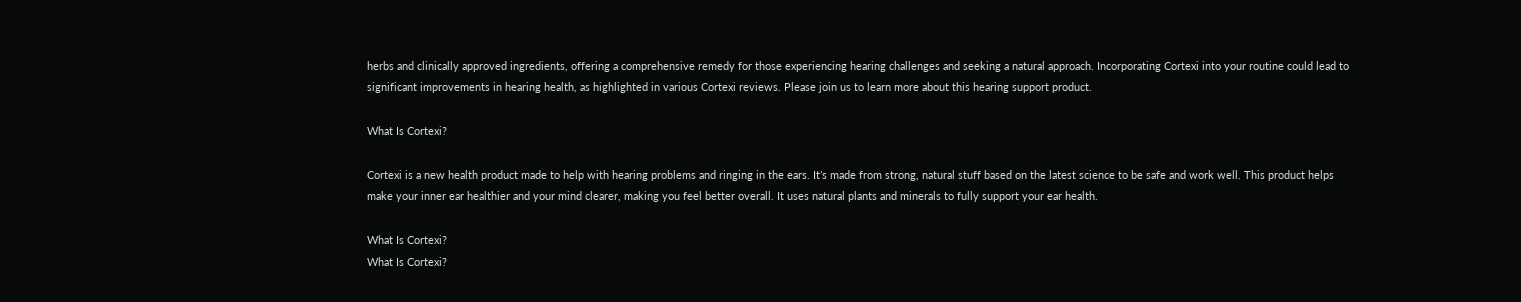herbs and clinically approved ingredients, offering a comprehensive remedy for those experiencing hearing challenges and seeking a natural approach. Incorporating Cortexi into your routine could lead to significant improvements in hearing health, as highlighted in various Cortexi reviews. Please join us to learn more about this hearing support product.

What Is Cortexi?

Cortexi is a new health product made to help with hearing problems and ringing in the ears. It’s made from strong, natural stuff based on the latest science to be safe and work well. This product helps make your inner ear healthier and your mind clearer, making you feel better overall. It uses natural plants and minerals to fully support your ear health.

What Is Cortexi?
What Is Cortexi?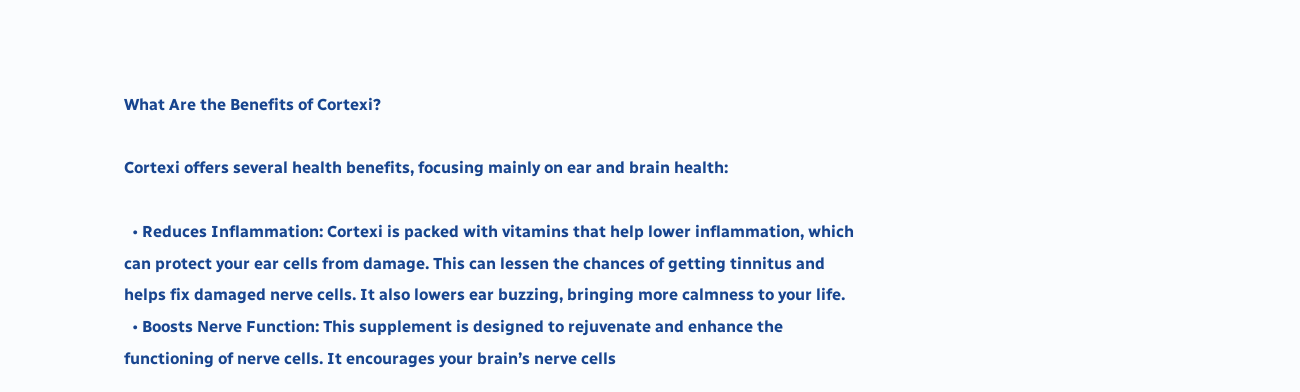What Are the Benefits of Cortexi?

Cortexi offers several health benefits, focusing mainly on ear and brain health:

  • Reduces Inflammation: Cortexi is packed with vitamins that help lower inflammation, which can protect your ear cells from damage. This can lessen the chances of getting tinnitus and helps fix damaged nerve cells. It also lowers ear buzzing, bringing more calmness to your life.
  • Boosts Nerve Function: This supplement is designed to rejuvenate and enhance the functioning of nerve cells. It encourages your brain’s nerve cells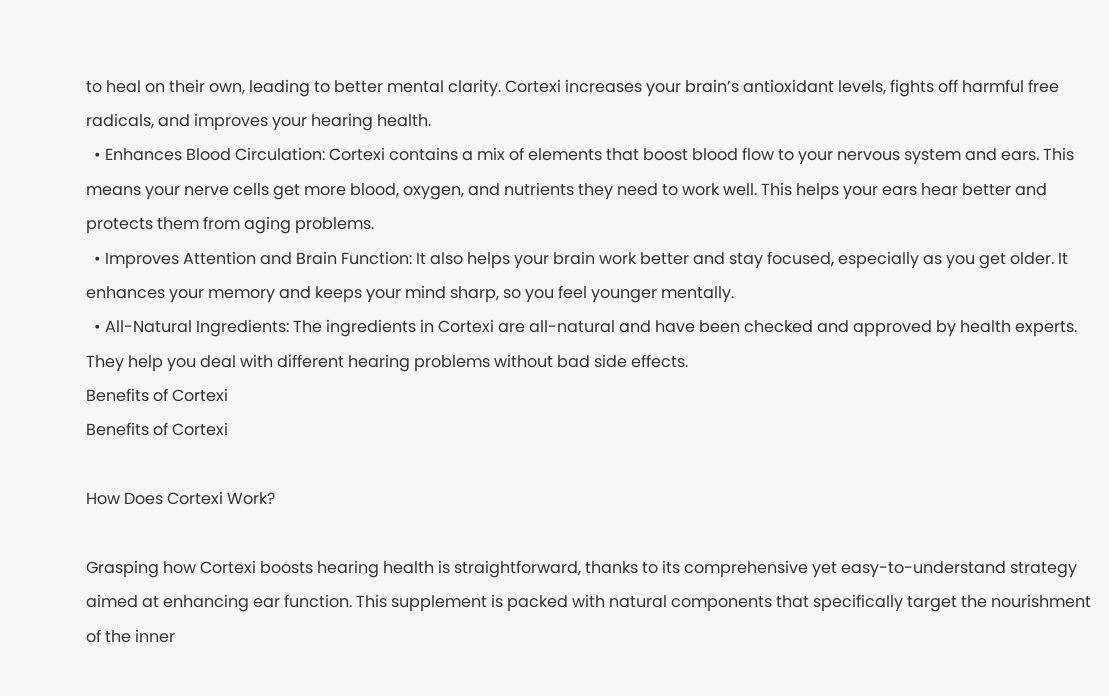to heal on their own, leading to better mental clarity. Cortexi increases your brain’s antioxidant levels, fights off harmful free radicals, and improves your hearing health.
  • Enhances Blood Circulation: Cortexi contains a mix of elements that boost blood flow to your nervous system and ears. This means your nerve cells get more blood, oxygen, and nutrients they need to work well. This helps your ears hear better and protects them from aging problems.
  • Improves Attention and Brain Function: It also helps your brain work better and stay focused, especially as you get older. It enhances your memory and keeps your mind sharp, so you feel younger mentally.
  • All-Natural Ingredients: The ingredients in Cortexi are all-natural and have been checked and approved by health experts. They help you deal with different hearing problems without bad side effects.
Benefits of Cortexi
Benefits of Cortexi

How Does Cortexi Work?

Grasping how Cortexi boosts hearing health is straightforward, thanks to its comprehensive yet easy-to-understand strategy aimed at enhancing ear function. This supplement is packed with natural components that specifically target the nourishment of the inner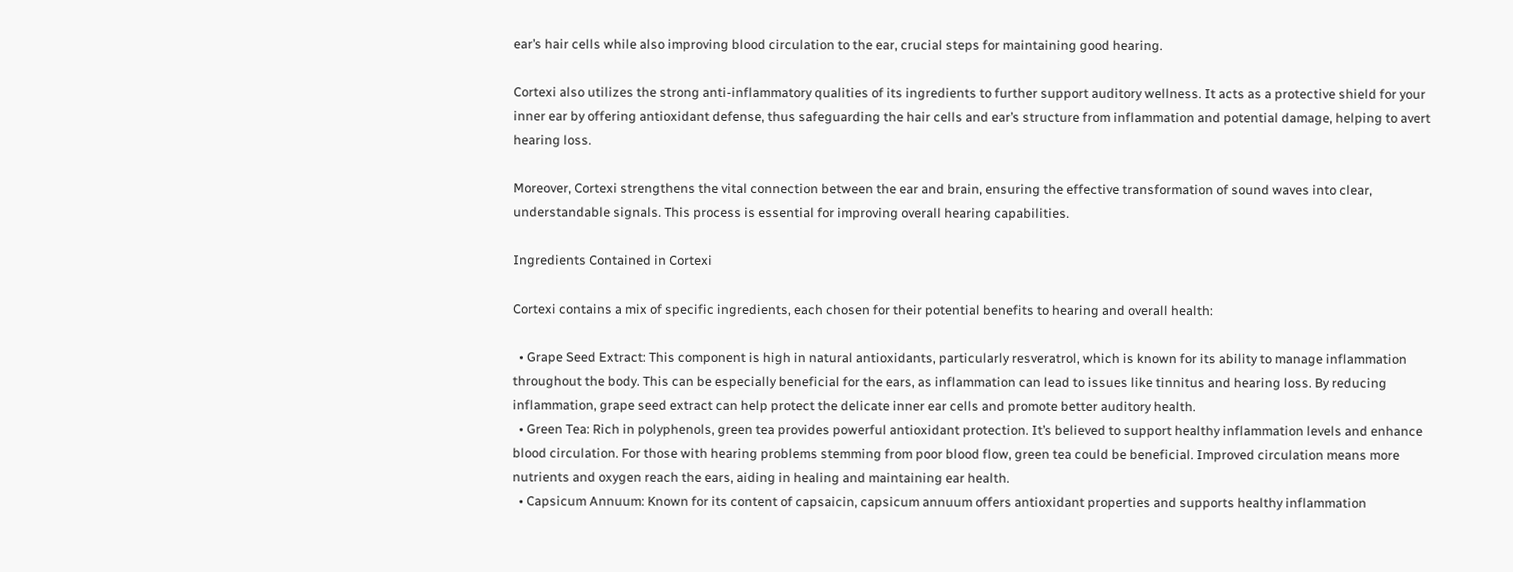ear’s hair cells while also improving blood circulation to the ear, crucial steps for maintaining good hearing.

Cortexi also utilizes the strong anti-inflammatory qualities of its ingredients to further support auditory wellness. It acts as a protective shield for your inner ear by offering antioxidant defense, thus safeguarding the hair cells and ear’s structure from inflammation and potential damage, helping to avert hearing loss.

Moreover, Cortexi strengthens the vital connection between the ear and brain, ensuring the effective transformation of sound waves into clear, understandable signals. This process is essential for improving overall hearing capabilities.

Ingredients Contained in Cortexi

Cortexi contains a mix of specific ingredients, each chosen for their potential benefits to hearing and overall health:

  • Grape Seed Extract: This component is high in natural antioxidants, particularly resveratrol, which is known for its ability to manage inflammation throughout the body. This can be especially beneficial for the ears, as inflammation can lead to issues like tinnitus and hearing loss. By reducing inflammation, grape seed extract can help protect the delicate inner ear cells and promote better auditory health.
  • Green Tea: Rich in polyphenols, green tea provides powerful antioxidant protection. It’s believed to support healthy inflammation levels and enhance blood circulation. For those with hearing problems stemming from poor blood flow, green tea could be beneficial. Improved circulation means more nutrients and oxygen reach the ears, aiding in healing and maintaining ear health.
  • Capsicum Annuum: Known for its content of capsaicin, capsicum annuum offers antioxidant properties and supports healthy inflammation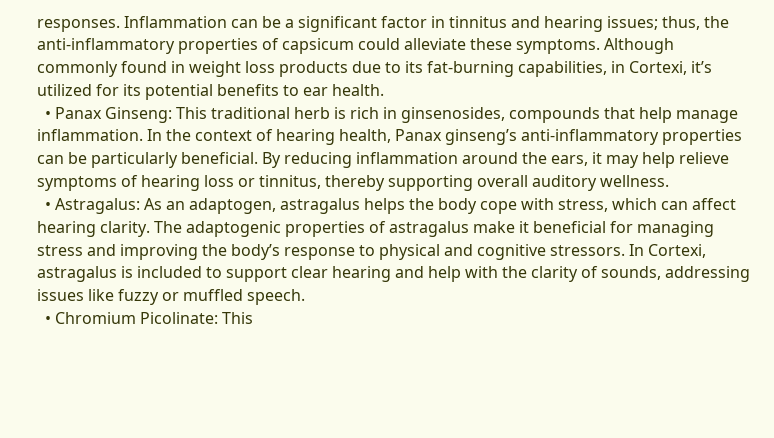responses. Inflammation can be a significant factor in tinnitus and hearing issues; thus, the anti-inflammatory properties of capsicum could alleviate these symptoms. Although commonly found in weight loss products due to its fat-burning capabilities, in Cortexi, it’s utilized for its potential benefits to ear health.
  • Panax Ginseng: This traditional herb is rich in ginsenosides, compounds that help manage inflammation. In the context of hearing health, Panax ginseng’s anti-inflammatory properties can be particularly beneficial. By reducing inflammation around the ears, it may help relieve symptoms of hearing loss or tinnitus, thereby supporting overall auditory wellness.
  • Astragalus: As an adaptogen, astragalus helps the body cope with stress, which can affect hearing clarity. The adaptogenic properties of astragalus make it beneficial for managing stress and improving the body’s response to physical and cognitive stressors. In Cortexi, astragalus is included to support clear hearing and help with the clarity of sounds, addressing issues like fuzzy or muffled speech.
  • Chromium Picolinate: This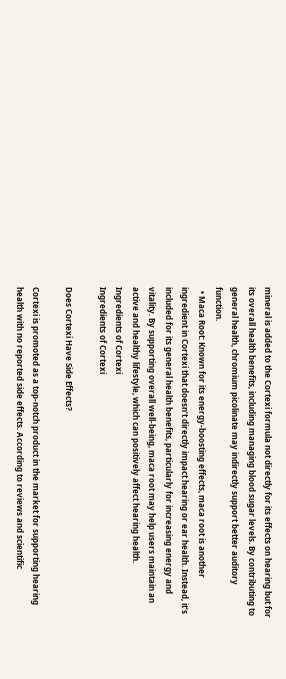mineral is added to the Cortexi formula not directly for its effects on hearing but for its overall health benefits, including managing blood sugar levels. By contributing to general health, chromium picolinate may indirectly support better auditory function.
  • Maca Root: Known for its energy-boosting effects, maca root is another ingredient in Cortexi that doesn’t directly impact hearing or ear health. Instead, it’s included for its general health benefits, particularly for increasing energy and vitality. By supporting overall well-being, maca root may help users maintain an active and healthy lifestyle, which can positively affect hearing health.
Ingredients of Cortexi
Ingredients of Cortexi

Does Cortexi Have Side Effects?

Cortexi is promoted as a top-notch product in the market for supporting hearing health with no reported side effects. According to reviews and scientific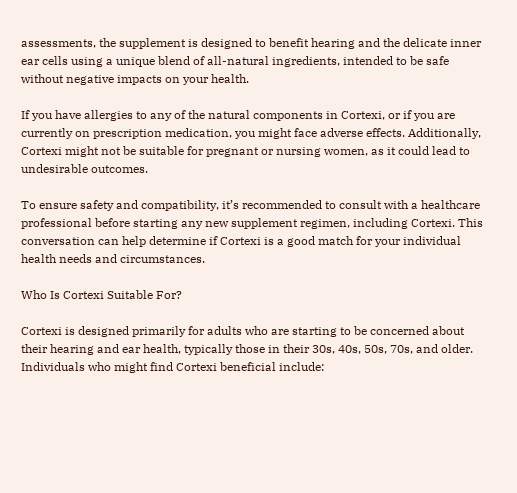assessments, the supplement is designed to benefit hearing and the delicate inner ear cells using a unique blend of all-natural ingredients, intended to be safe without negative impacts on your health.

If you have allergies to any of the natural components in Cortexi, or if you are currently on prescription medication, you might face adverse effects. Additionally, Cortexi might not be suitable for pregnant or nursing women, as it could lead to undesirable outcomes.

To ensure safety and compatibility, it’s recommended to consult with a healthcare professional before starting any new supplement regimen, including Cortexi. This conversation can help determine if Cortexi is a good match for your individual health needs and circumstances.

Who Is Cortexi Suitable For?

Cortexi is designed primarily for adults who are starting to be concerned about their hearing and ear health, typically those in their 30s, 40s, 50s, 70s, and older. Individuals who might find Cortexi beneficial include: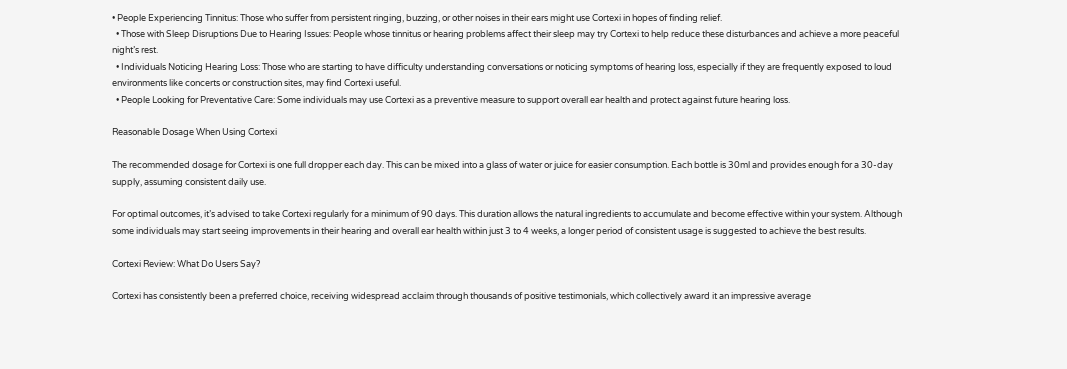• People Experiencing Tinnitus: Those who suffer from persistent ringing, buzzing, or other noises in their ears might use Cortexi in hopes of finding relief.
  • Those with Sleep Disruptions Due to Hearing Issues: People whose tinnitus or hearing problems affect their sleep may try Cortexi to help reduce these disturbances and achieve a more peaceful night’s rest.
  • Individuals Noticing Hearing Loss: Those who are starting to have difficulty understanding conversations or noticing symptoms of hearing loss, especially if they are frequently exposed to loud environments like concerts or construction sites, may find Cortexi useful.
  • People Looking for Preventative Care: Some individuals may use Cortexi as a preventive measure to support overall ear health and protect against future hearing loss.

Reasonable Dosage When Using Cortexi

The recommended dosage for Cortexi is one full dropper each day. This can be mixed into a glass of water or juice for easier consumption. Each bottle is 30ml and provides enough for a 30-day supply, assuming consistent daily use.

For optimal outcomes, it’s advised to take Cortexi regularly for a minimum of 90 days. This duration allows the natural ingredients to accumulate and become effective within your system. Although some individuals may start seeing improvements in their hearing and overall ear health within just 3 to 4 weeks, a longer period of consistent usage is suggested to achieve the best results.

Cortexi Review: What Do Users Say?

Cortexi has consistently been a preferred choice, receiving widespread acclaim through thousands of positive testimonials, which collectively award it an impressive average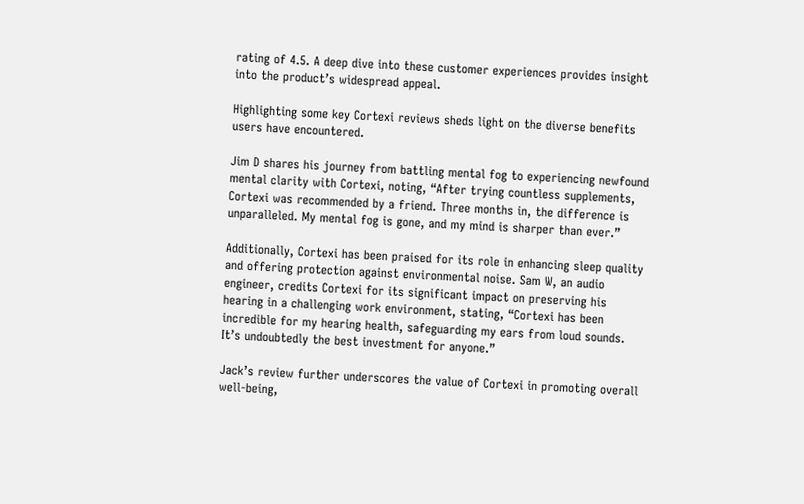rating of 4.5. A deep dive into these customer experiences provides insight into the product’s widespread appeal.

Highlighting some key Cortexi reviews sheds light on the diverse benefits users have encountered.

Jim D shares his journey from battling mental fog to experiencing newfound mental clarity with Cortexi, noting, “After trying countless supplements, Cortexi was recommended by a friend. Three months in, the difference is unparalleled. My mental fog is gone, and my mind is sharper than ever.”

Additionally, Cortexi has been praised for its role in enhancing sleep quality and offering protection against environmental noise. Sam W, an audio engineer, credits Cortexi for its significant impact on preserving his hearing in a challenging work environment, stating, “Cortexi has been incredible for my hearing health, safeguarding my ears from loud sounds. It’s undoubtedly the best investment for anyone.”

Jack’s review further underscores the value of Cortexi in promoting overall well-being,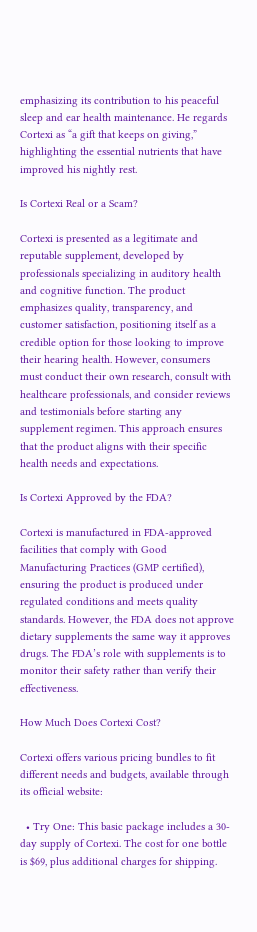emphasizing its contribution to his peaceful sleep and ear health maintenance. He regards Cortexi as “a gift that keeps on giving,” highlighting the essential nutrients that have improved his nightly rest.

Is Cortexi Real or a Scam?

Cortexi is presented as a legitimate and reputable supplement, developed by professionals specializing in auditory health and cognitive function. The product emphasizes quality, transparency, and customer satisfaction, positioning itself as a credible option for those looking to improve their hearing health. However, consumers must conduct their own research, consult with healthcare professionals, and consider reviews and testimonials before starting any supplement regimen. This approach ensures that the product aligns with their specific health needs and expectations.

Is Cortexi Approved by the FDA?

Cortexi is manufactured in FDA-approved facilities that comply with Good Manufacturing Practices (GMP certified), ensuring the product is produced under regulated conditions and meets quality standards. However, the FDA does not approve dietary supplements the same way it approves drugs. The FDA’s role with supplements is to monitor their safety rather than verify their effectiveness.

How Much Does Cortexi Cost?

Cortexi offers various pricing bundles to fit different needs and budgets, available through its official website:

  • Try One: This basic package includes a 30-day supply of Cortexi. The cost for one bottle is $69, plus additional charges for shipping.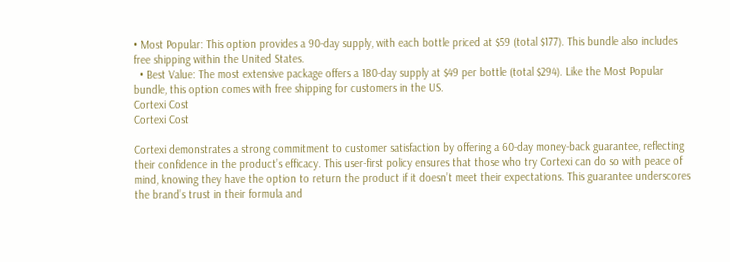• Most Popular: This option provides a 90-day supply, with each bottle priced at $59 (total $177). This bundle also includes free shipping within the United States.
  • Best Value: The most extensive package offers a 180-day supply at $49 per bottle (total $294). Like the Most Popular bundle, this option comes with free shipping for customers in the US.
Cortexi Cost
Cortexi Cost

Cortexi demonstrates a strong commitment to customer satisfaction by offering a 60-day money-back guarantee, reflecting their confidence in the product’s efficacy. This user-first policy ensures that those who try Cortexi can do so with peace of mind, knowing they have the option to return the product if it doesn’t meet their expectations. This guarantee underscores the brand’s trust in their formula and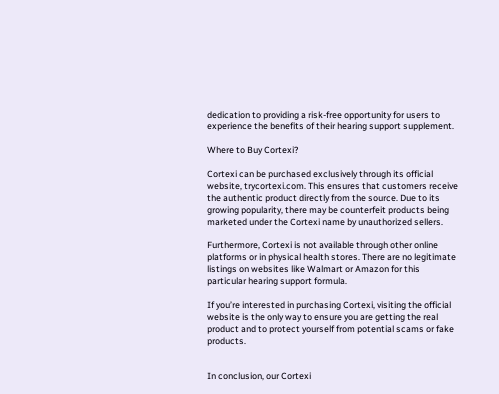dedication to providing a risk-free opportunity for users to experience the benefits of their hearing support supplement.

Where to Buy Cortexi?

Cortexi can be purchased exclusively through its official website, trycortexi.com. This ensures that customers receive the authentic product directly from the source. Due to its growing popularity, there may be counterfeit products being marketed under the Cortexi name by unauthorized sellers.

Furthermore, Cortexi is not available through other online platforms or in physical health stores. There are no legitimate listings on websites like Walmart or Amazon for this particular hearing support formula.

If you’re interested in purchasing Cortexi, visiting the official website is the only way to ensure you are getting the real product and to protect yourself from potential scams or fake products.


In conclusion, our Cortexi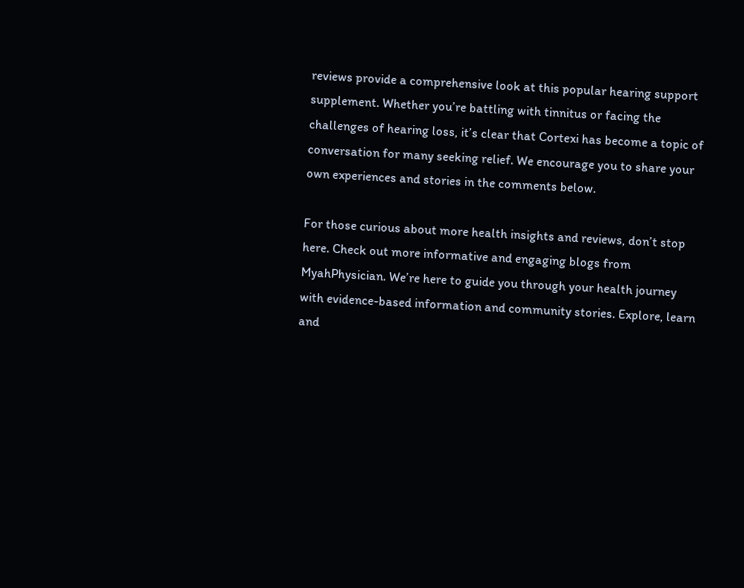reviews provide a comprehensive look at this popular hearing support supplement. Whether you’re battling with tinnitus or facing the challenges of hearing loss, it’s clear that Cortexi has become a topic of conversation for many seeking relief. We encourage you to share your own experiences and stories in the comments below.

For those curious about more health insights and reviews, don’t stop here. Check out more informative and engaging blogs from MyahPhysician. We’re here to guide you through your health journey with evidence-based information and community stories. Explore, learn and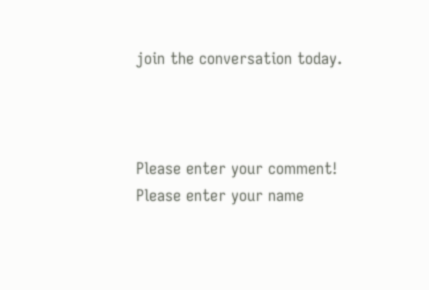join the conversation today.



Please enter your comment!
Please enter your name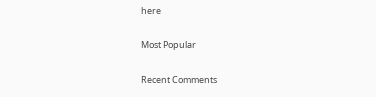here

Most Popular

Recent Comments